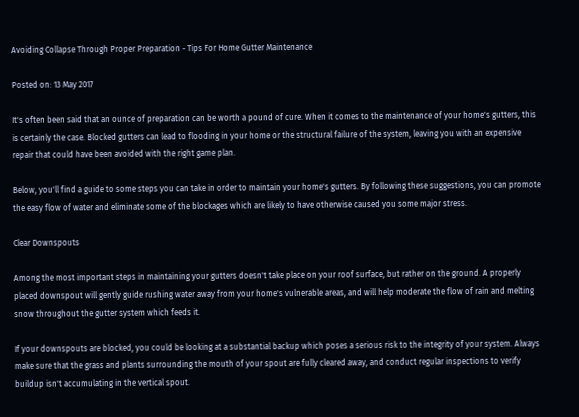Avoiding Collapse Through Proper Preparation - Tips For Home Gutter Maintenance

Posted on: 13 May 2017

It's often been said that an ounce of preparation can be worth a pound of cure. When it comes to the maintenance of your home's gutters, this is certainly the case. Blocked gutters can lead to flooding in your home or the structural failure of the system, leaving you with an expensive repair that could have been avoided with the right game plan.

Below, you'll find a guide to some steps you can take in order to maintain your home's gutters. By following these suggestions, you can promote the easy flow of water and eliminate some of the blockages which are likely to have otherwise caused you some major stress.

Clear Downspouts

Among the most important steps in maintaining your gutters doesn't take place on your roof surface, but rather on the ground. A properly placed downspout will gently guide rushing water away from your home's vulnerable areas, and will help moderate the flow of rain and melting snow throughout the gutter system which feeds it.

If your downspouts are blocked, you could be looking at a substantial backup which poses a serious risk to the integrity of your system. Always make sure that the grass and plants surrounding the mouth of your spout are fully cleared away, and conduct regular inspections to verify buildup isn't accumulating in the vertical spout.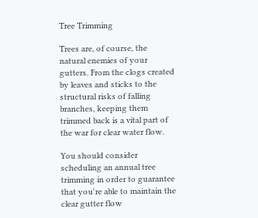Tree Trimming

Trees are, of course, the natural enemies of your gutters. From the clogs created by leaves and sticks to the structural risks of falling branches, keeping them trimmed back is a vital part of the war for clear water flow.

You should consider scheduling an annual tree trimming in order to guarantee that you're able to maintain the clear gutter flow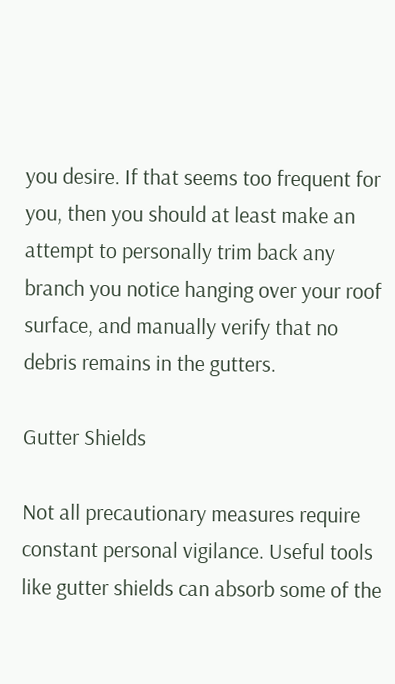you desire. If that seems too frequent for you, then you should at least make an attempt to personally trim back any branch you notice hanging over your roof surface, and manually verify that no debris remains in the gutters.

Gutter Shields

Not all precautionary measures require constant personal vigilance. Useful tools like gutter shields can absorb some of the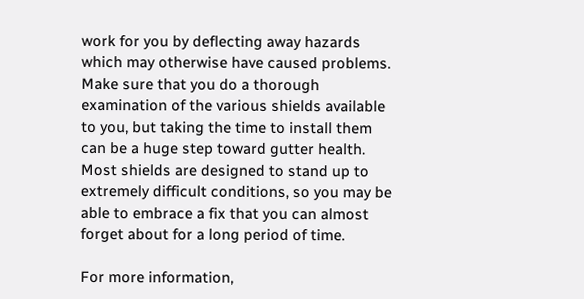work for you by deflecting away hazards which may otherwise have caused problems. Make sure that you do a thorough examination of the various shields available to you, but taking the time to install them can be a huge step toward gutter health. Most shields are designed to stand up to extremely difficult conditions, so you may be able to embrace a fix that you can almost forget about for a long period of time.

For more information,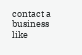contact a business like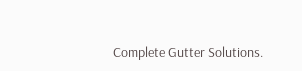Complete Gutter Solutions.